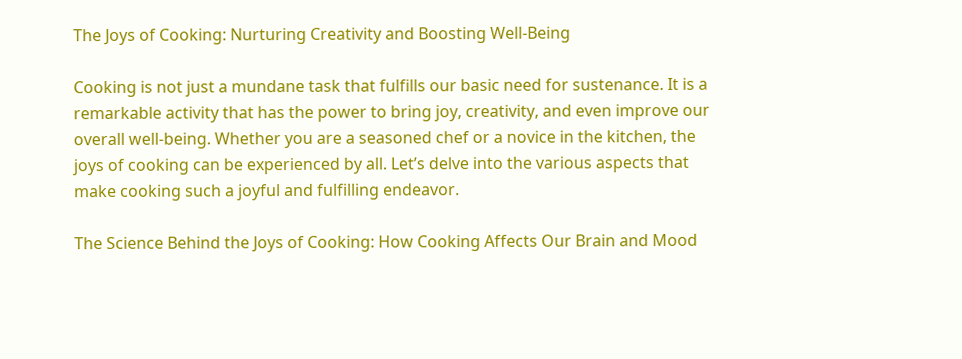The Joys of Cooking: Nurturing Creativity and Boosting Well-Being

Cooking is not just a mundane task that fulfills our basic need for sustenance. It is a remarkable activity that has the power to bring joy, creativity, and even improve our overall well-being. Whether you are a seasoned chef or a novice in the kitchen, the joys of cooking can be experienced by all. Let’s delve into the various aspects that make cooking such a joyful and fulfilling endeavor.

The Science Behind the Joys of Cooking: How Cooking Affects Our Brain and Mood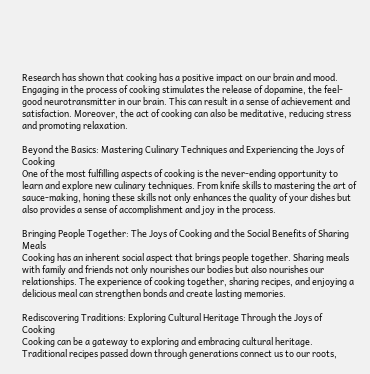Research has shown that cooking has a positive impact on our brain and mood. Engaging in the process of cooking stimulates the release of dopamine, the feel-good neurotransmitter in our brain. This can result in a sense of achievement and satisfaction. Moreover, the act of cooking can also be meditative, reducing stress and promoting relaxation.

Beyond the Basics: Mastering Culinary Techniques and Experiencing the Joys of Cooking
One of the most fulfilling aspects of cooking is the never-ending opportunity to learn and explore new culinary techniques. From knife skills to mastering the art of sauce-making, honing these skills not only enhances the quality of your dishes but also provides a sense of accomplishment and joy in the process.

Bringing People Together: The Joys of Cooking and the Social Benefits of Sharing Meals
Cooking has an inherent social aspect that brings people together. Sharing meals with family and friends not only nourishes our bodies but also nourishes our relationships. The experience of cooking together, sharing recipes, and enjoying a delicious meal can strengthen bonds and create lasting memories.

Rediscovering Traditions: Exploring Cultural Heritage Through the Joys of Cooking
Cooking can be a gateway to exploring and embracing cultural heritage. Traditional recipes passed down through generations connect us to our roots,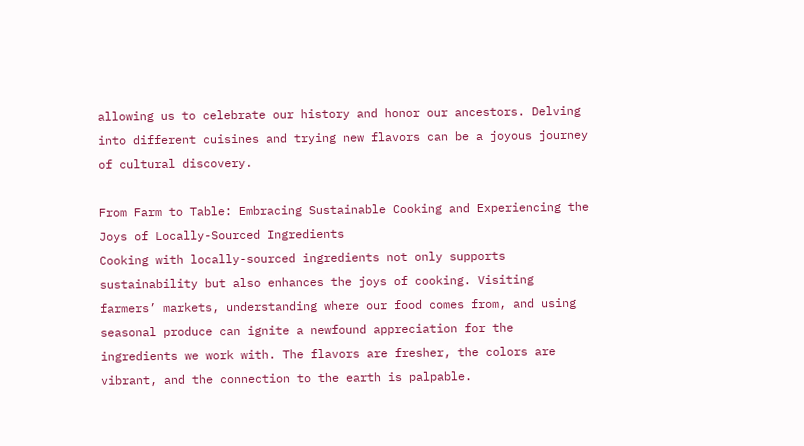allowing us to celebrate our history and honor our ancestors. Delving into different cuisines and trying new flavors can be a joyous journey of cultural discovery.

From Farm to Table: Embracing Sustainable Cooking and Experiencing the Joys of Locally-Sourced Ingredients
Cooking with locally-sourced ingredients not only supports sustainability but also enhances the joys of cooking. Visiting farmers’ markets, understanding where our food comes from, and using seasonal produce can ignite a newfound appreciation for the ingredients we work with. The flavors are fresher, the colors are vibrant, and the connection to the earth is palpable.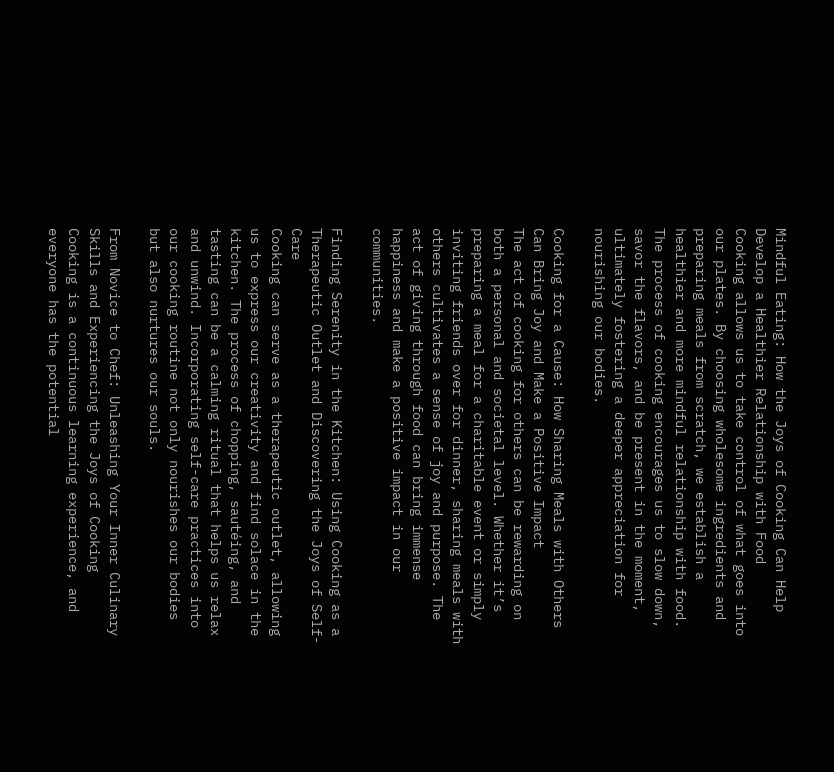Mindful Eating: How the Joys of Cooking Can Help Develop a Healthier Relationship with Food
Cooking allows us to take control of what goes into our plates. By choosing wholesome ingredients and preparing meals from scratch, we establish a healthier and more mindful relationship with food. The process of cooking encourages us to slow down, savor the flavors, and be present in the moment, ultimately fostering a deeper appreciation for nourishing our bodies.

Cooking for a Cause: How Sharing Meals with Others Can Bring Joy and Make a Positive Impact
The act of cooking for others can be rewarding on both a personal and societal level. Whether it’s preparing a meal for a charitable event or simply inviting friends over for dinner, sharing meals with others cultivates a sense of joy and purpose. The act of giving through food can bring immense happiness and make a positive impact in our communities.

Finding Serenity in the Kitchen: Using Cooking as a Therapeutic Outlet and Discovering the Joys of Self-Care
Cooking can serve as a therapeutic outlet, allowing us to express our creativity and find solace in the kitchen. The process of chopping, sautéing, and tasting can be a calming ritual that helps us relax and unwind. Incorporating self-care practices into our cooking routine not only nourishes our bodies but also nurtures our souls.

From Novice to Chef: Unleashing Your Inner Culinary Skills and Experiencing the Joys of Cooking
Cooking is a continuous learning experience, and everyone has the potential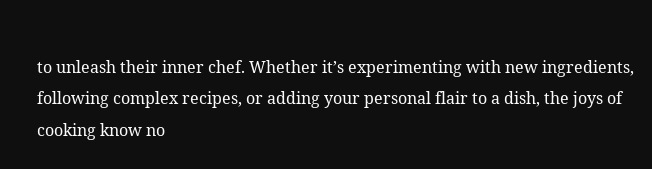to unleash their inner chef. Whether it’s experimenting with new ingredients, following complex recipes, or adding your personal flair to a dish, the joys of cooking know no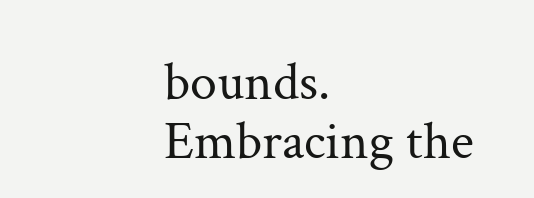bounds. Embracing the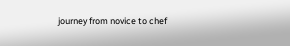journey from novice to chef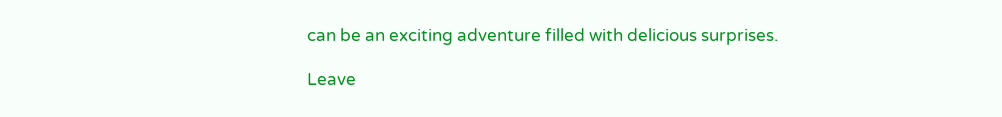can be an exciting adventure filled with delicious surprises.

Leave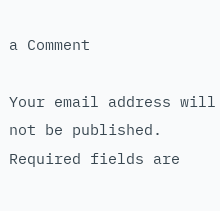a Comment

Your email address will not be published. Required fields are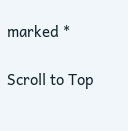marked *

Scroll to Top